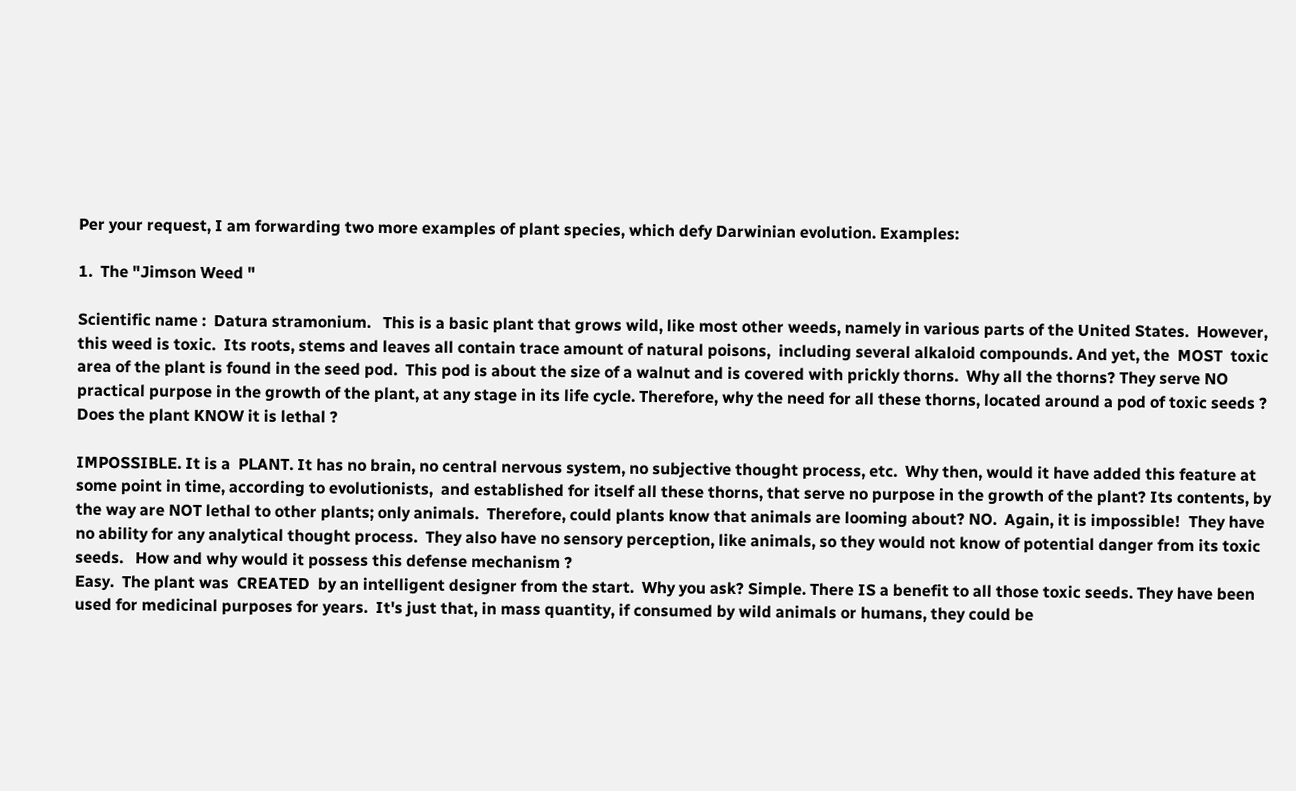Per your request, I am forwarding two more examples of plant species, which defy Darwinian evolution. Examples:

1.  The "Jimson Weed "

Scientific name :  Datura stramonium.   This is a basic plant that grows wild, like most other weeds, namely in various parts of the United States.  However, this weed is toxic.  Its roots, stems and leaves all contain trace amount of natural poisons,  including several alkaloid compounds. And yet, the  MOST  toxic area of the plant is found in the seed pod.  This pod is about the size of a walnut and is covered with prickly thorns.  Why all the thorns? They serve NO practical purpose in the growth of the plant, at any stage in its life cycle. Therefore, why the need for all these thorns, located around a pod of toxic seeds ?  Does the plant KNOW it is lethal ?

IMPOSSIBLE. It is a  PLANT. It has no brain, no central nervous system, no subjective thought process, etc.  Why then, would it have added this feature at some point in time, according to evolutionists,  and established for itself all these thorns, that serve no purpose in the growth of the plant? Its contents, by the way are NOT lethal to other plants; only animals.  Therefore, could plants know that animals are looming about? NO.  Again, it is impossible!  They have no ability for any analytical thought process.  They also have no sensory perception, like animals, so they would not know of potential danger from its toxic seeds.   How and why would it possess this defense mechanism ?
Easy.  The plant was  CREATED  by an intelligent designer from the start.  Why you ask? Simple. There IS a benefit to all those toxic seeds. They have been used for medicinal purposes for years.  It's just that, in mass quantity, if consumed by wild animals or humans, they could be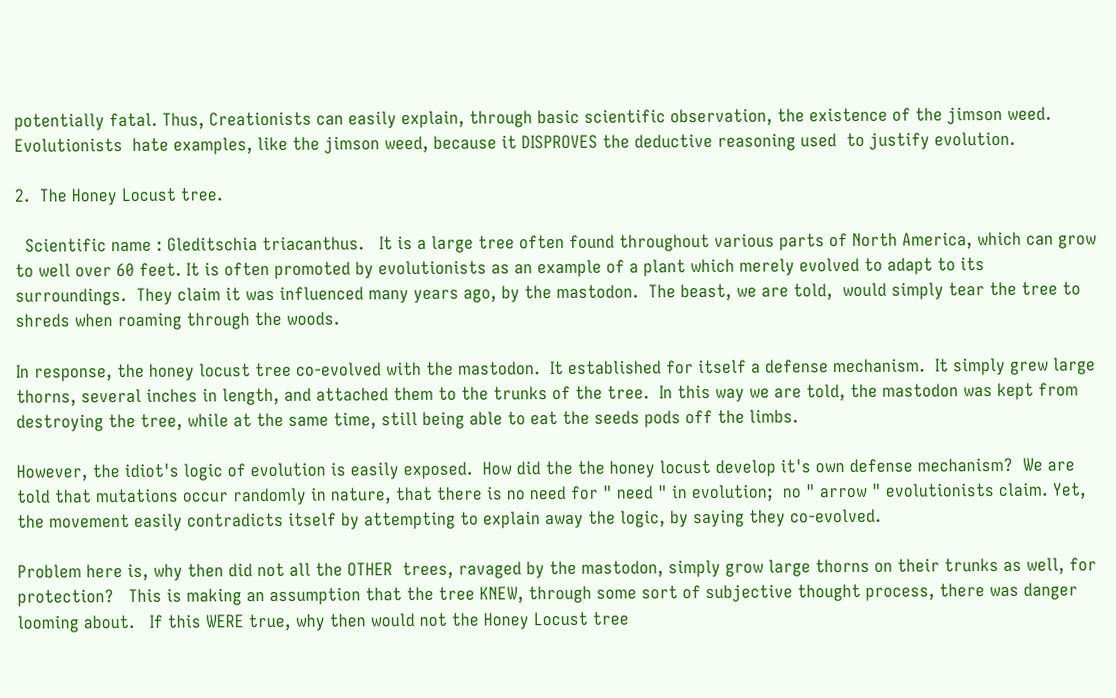potentially fatal. Thus, Creationists can easily explain, through basic scientific observation, the existence of the jimson weed.  Evolutionists  hate examples, like the jimson weed, because it DISPROVES the deductive reasoning used  to justify evolution.

2.  The Honey Locust tree.

  Scientific name : Gleditschia triacanthus.   It is a large tree often found throughout various parts of North America, which can grow to well over 60 feet. It is often promoted by evolutionists as an example of a plant which merely evolved to adapt to its surroundings.  They claim it was influenced many years ago, by the mastodon.  The beast, we are told,  would simply tear the tree to shreds when roaming through the woods.

In response, the honey locust tree co-evolved with the mastodon.  It established for itself a defense mechanism.  It simply grew large thorns, several inches in length, and attached them to the trunks of the tree.  In this way we are told, the mastodon was kept from destroying the tree, while at the same time, still being able to eat the seeds pods off the limbs.

However, the idiot's logic of evolution is easily exposed.  How did the the honey locust develop it's own defense mechanism?  We are told that mutations occur randomly in nature, that there is no need for " need " in evolution;  no " arrow " evolutionists claim. Yet, the movement easily contradicts itself by attempting to explain away the logic, by saying they co-evolved.

Problem here is, why then did not all the OTHER  trees, ravaged by the mastodon, simply grow large thorns on their trunks as well, for protection?   This is making an assumption that the tree KNEW, through some sort of subjective thought process, there was danger looming about.   If this WERE true, why then would not the Honey Locust tree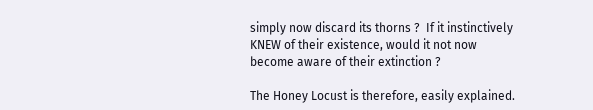simply now discard its thorns ?  If it instinctively KNEW of their existence, would it not now become aware of their extinction ?

The Honey Locust is therefore, easily explained.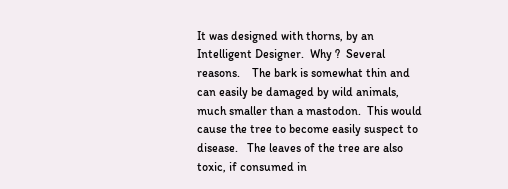It was designed with thorns, by an Intelligent Designer.  Why ?  Several reasons.    The bark is somewhat thin and can easily be damaged by wild animals, much smaller than a mastodon.  This would cause the tree to become easily suspect to disease.   The leaves of the tree are also toxic, if consumed in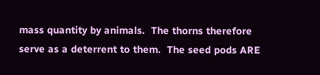mass quantity by animals.  The thorns therefore serve as a deterrent to them.  The seed pods ARE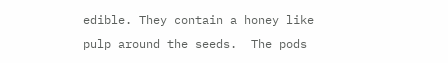edible. They contain a honey like pulp around the seeds.  The pods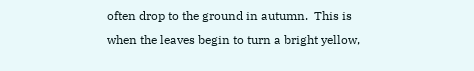often drop to the ground in autumn.  This is when the leaves begin to turn a bright yellow,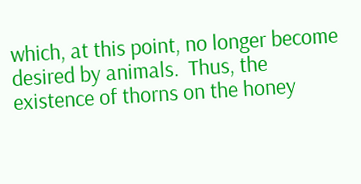which, at this point, no longer become desired by animals.  Thus, the existence of thorns on the honey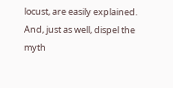locust, are easily explained.  And, just as well, dispel the myth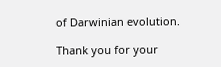of Darwinian evolution.

Thank you for your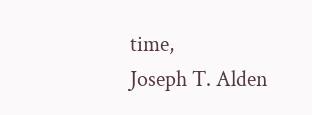time,
Joseph T. Alden